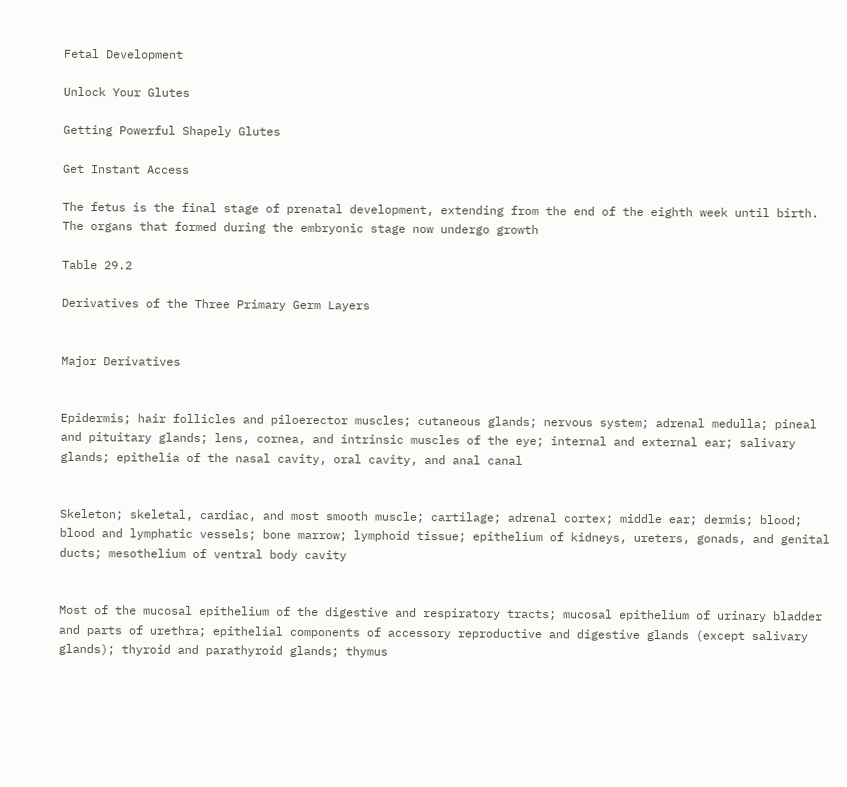Fetal Development

Unlock Your Glutes

Getting Powerful Shapely Glutes

Get Instant Access

The fetus is the final stage of prenatal development, extending from the end of the eighth week until birth. The organs that formed during the embryonic stage now undergo growth

Table 29.2

Derivatives of the Three Primary Germ Layers


Major Derivatives


Epidermis; hair follicles and piloerector muscles; cutaneous glands; nervous system; adrenal medulla; pineal and pituitary glands; lens, cornea, and intrinsic muscles of the eye; internal and external ear; salivary glands; epithelia of the nasal cavity, oral cavity, and anal canal


Skeleton; skeletal, cardiac, and most smooth muscle; cartilage; adrenal cortex; middle ear; dermis; blood; blood and lymphatic vessels; bone marrow; lymphoid tissue; epithelium of kidneys, ureters, gonads, and genital ducts; mesothelium of ventral body cavity


Most of the mucosal epithelium of the digestive and respiratory tracts; mucosal epithelium of urinary bladder and parts of urethra; epithelial components of accessory reproductive and digestive glands (except salivary glands); thyroid and parathyroid glands; thymus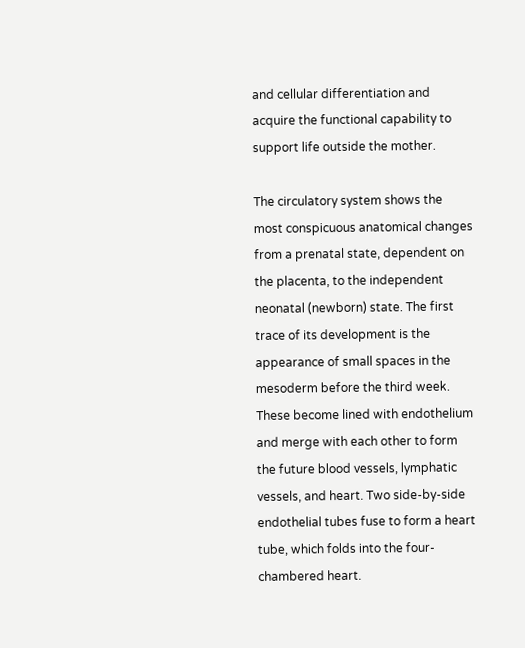and cellular differentiation and acquire the functional capability to support life outside the mother.

The circulatory system shows the most conspicuous anatomical changes from a prenatal state, dependent on the placenta, to the independent neonatal (newborn) state. The first trace of its development is the appearance of small spaces in the mesoderm before the third week. These become lined with endothelium and merge with each other to form the future blood vessels, lymphatic vessels, and heart. Two side-by-side endothelial tubes fuse to form a heart tube, which folds into the four-chambered heart.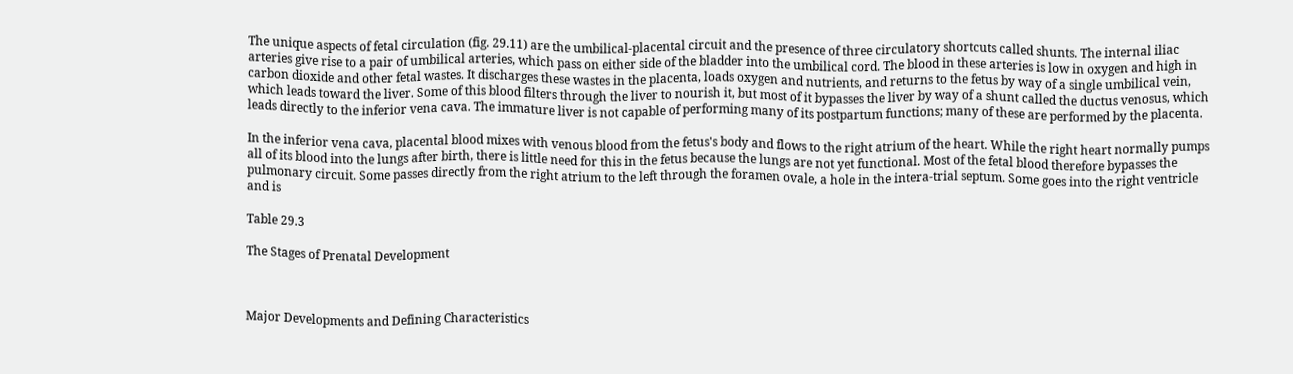The unique aspects of fetal circulation (fig. 29.11) are the umbilical-placental circuit and the presence of three circulatory shortcuts called shunts. The internal iliac arteries give rise to a pair of umbilical arteries, which pass on either side of the bladder into the umbilical cord. The blood in these arteries is low in oxygen and high in carbon dioxide and other fetal wastes. It discharges these wastes in the placenta, loads oxygen and nutrients, and returns to the fetus by way of a single umbilical vein, which leads toward the liver. Some of this blood filters through the liver to nourish it, but most of it bypasses the liver by way of a shunt called the ductus venosus, which leads directly to the inferior vena cava. The immature liver is not capable of performing many of its postpartum functions; many of these are performed by the placenta.

In the inferior vena cava, placental blood mixes with venous blood from the fetus's body and flows to the right atrium of the heart. While the right heart normally pumps all of its blood into the lungs after birth, there is little need for this in the fetus because the lungs are not yet functional. Most of the fetal blood therefore bypasses the pulmonary circuit. Some passes directly from the right atrium to the left through the foramen ovale, a hole in the intera-trial septum. Some goes into the right ventricle and is

Table 29.3

The Stages of Prenatal Development



Major Developments and Defining Characteristics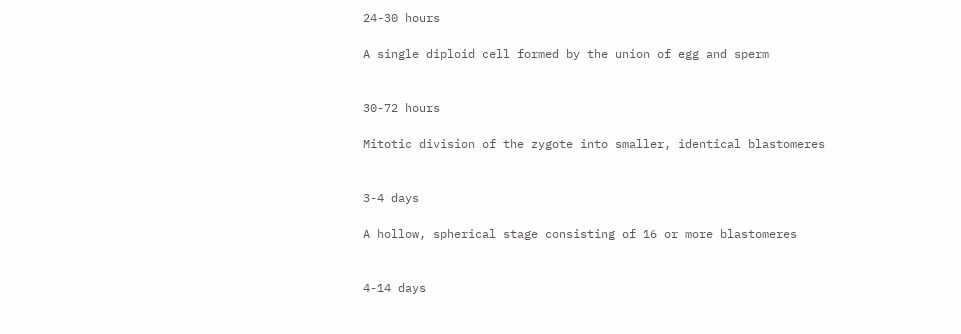24-30 hours

A single diploid cell formed by the union of egg and sperm


30-72 hours

Mitotic division of the zygote into smaller, identical blastomeres


3-4 days

A hollow, spherical stage consisting of 16 or more blastomeres


4-14 days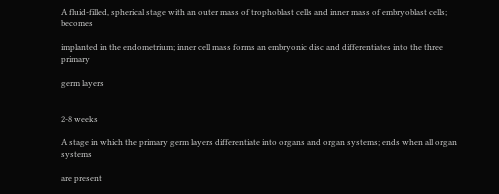A fluid-filled, spherical stage with an outer mass of trophoblast cells and inner mass of embryoblast cells; becomes

implanted in the endometrium; inner cell mass forms an embryonic disc and differentiates into the three primary

germ layers


2-8 weeks

A stage in which the primary germ layers differentiate into organs and organ systems; ends when all organ systems

are present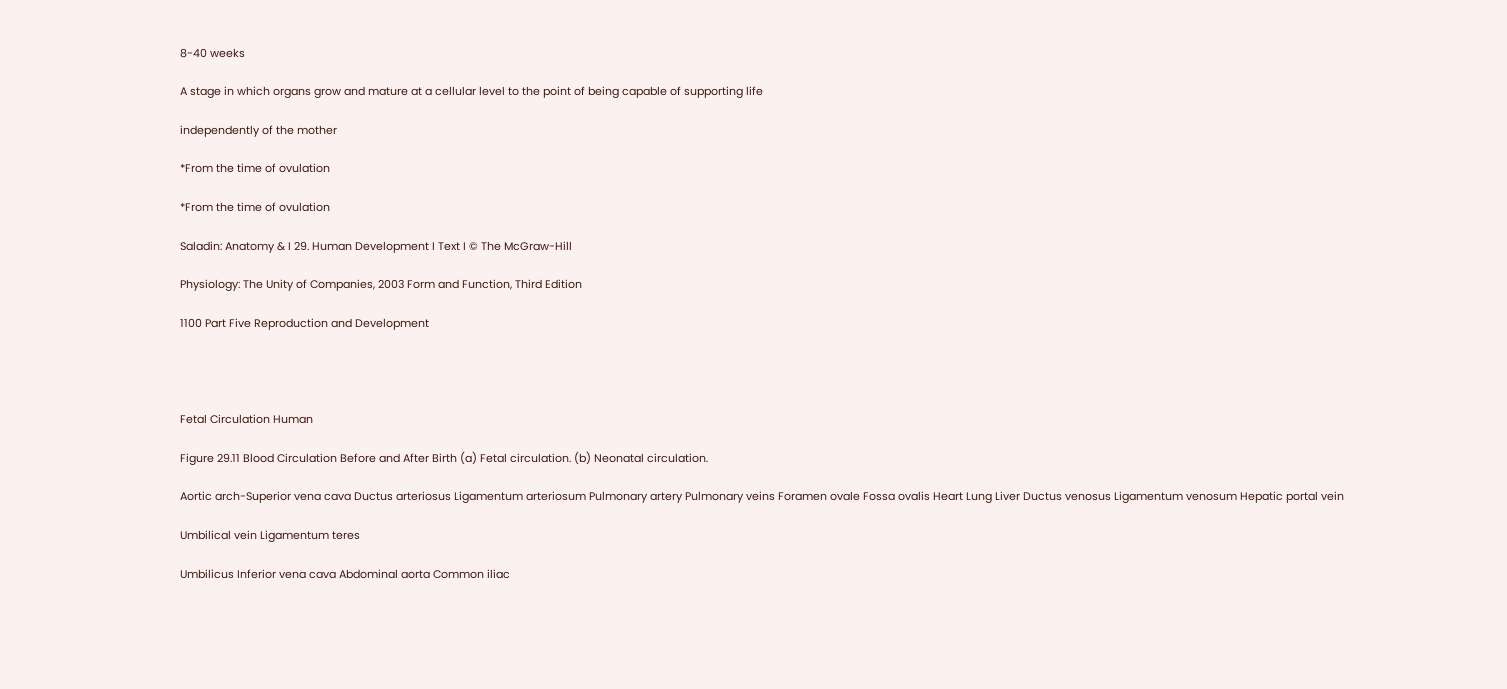8-40 weeks

A stage in which organs grow and mature at a cellular level to the point of being capable of supporting life

independently of the mother

*From the time of ovulation

*From the time of ovulation

Saladin: Anatomy & I 29. Human Development I Text I © The McGraw-Hill

Physiology: The Unity of Companies, 2003 Form and Function, Third Edition

1100 Part Five Reproduction and Development




Fetal Circulation Human

Figure 29.11 Blood Circulation Before and After Birth (a) Fetal circulation. (b) Neonatal circulation.

Aortic arch-Superior vena cava Ductus arteriosus Ligamentum arteriosum Pulmonary artery Pulmonary veins Foramen ovale Fossa ovalis Heart Lung Liver Ductus venosus Ligamentum venosum Hepatic portal vein

Umbilical vein Ligamentum teres

Umbilicus Inferior vena cava Abdominal aorta Common iliac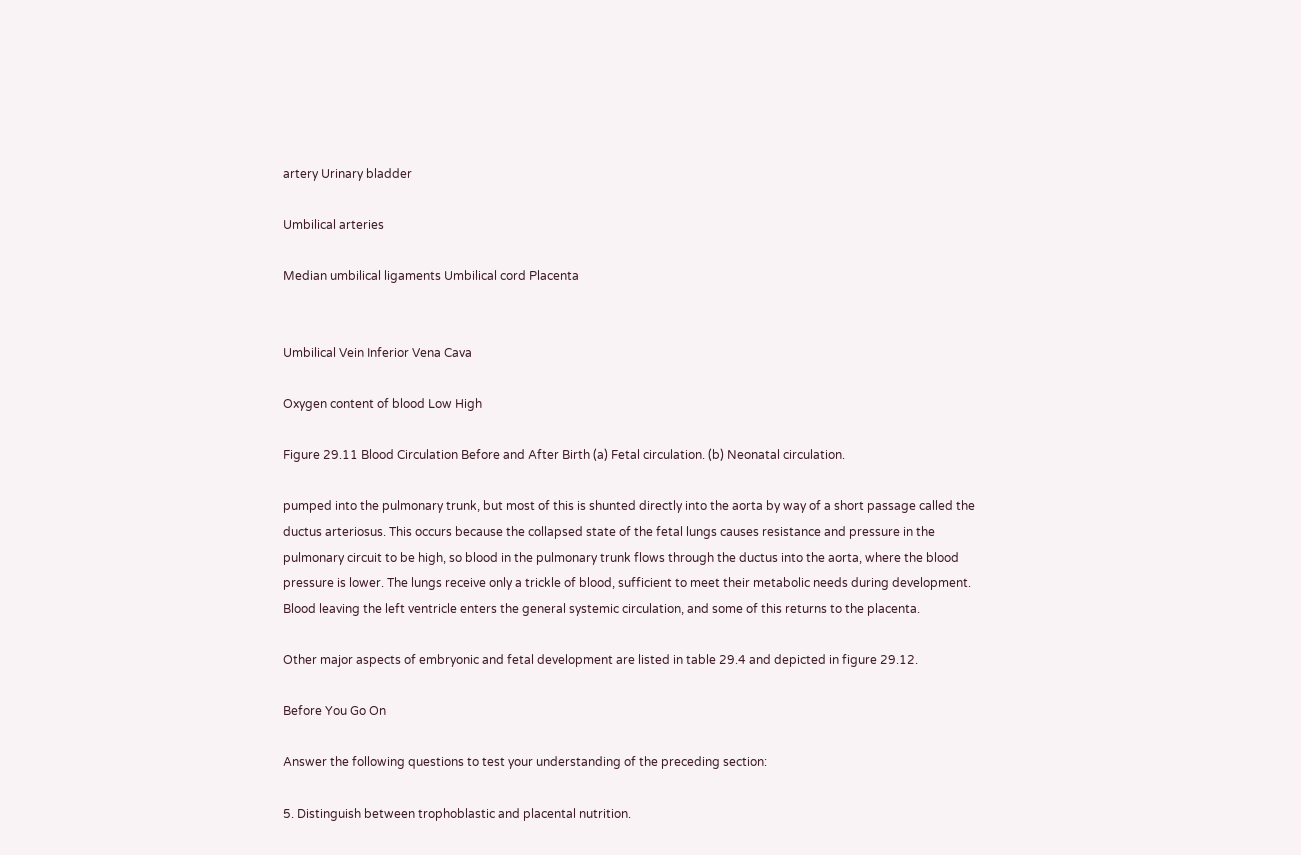artery Urinary bladder

Umbilical arteries

Median umbilical ligaments Umbilical cord Placenta


Umbilical Vein Inferior Vena Cava

Oxygen content of blood Low High

Figure 29.11 Blood Circulation Before and After Birth (a) Fetal circulation. (b) Neonatal circulation.

pumped into the pulmonary trunk, but most of this is shunted directly into the aorta by way of a short passage called the ductus arteriosus. This occurs because the collapsed state of the fetal lungs causes resistance and pressure in the pulmonary circuit to be high, so blood in the pulmonary trunk flows through the ductus into the aorta, where the blood pressure is lower. The lungs receive only a trickle of blood, sufficient to meet their metabolic needs during development. Blood leaving the left ventricle enters the general systemic circulation, and some of this returns to the placenta.

Other major aspects of embryonic and fetal development are listed in table 29.4 and depicted in figure 29.12.

Before You Go On

Answer the following questions to test your understanding of the preceding section:

5. Distinguish between trophoblastic and placental nutrition.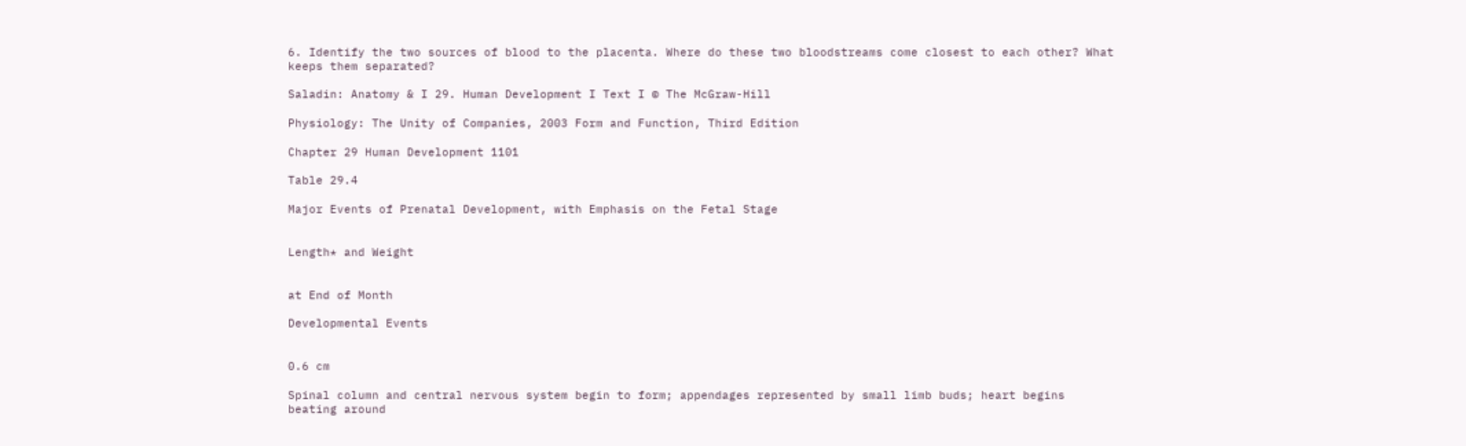6. Identify the two sources of blood to the placenta. Where do these two bloodstreams come closest to each other? What keeps them separated?

Saladin: Anatomy & I 29. Human Development I Text I © The McGraw-Hill

Physiology: The Unity of Companies, 2003 Form and Function, Third Edition

Chapter 29 Human Development 1101

Table 29.4

Major Events of Prenatal Development, with Emphasis on the Fetal Stage


Length* and Weight


at End of Month

Developmental Events


0.6 cm

Spinal column and central nervous system begin to form; appendages represented by small limb buds; heart begins beating around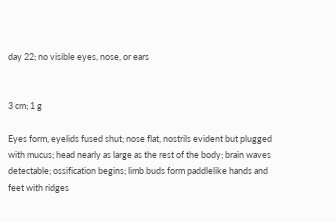day 22; no visible eyes, nose, or ears


3 cm; 1 g

Eyes form, eyelids fused shut; nose flat, nostrils evident but plugged with mucus; head nearly as large as the rest of the body; brain waves detectable; ossification begins; limb buds form paddlelike hands and feet with ridges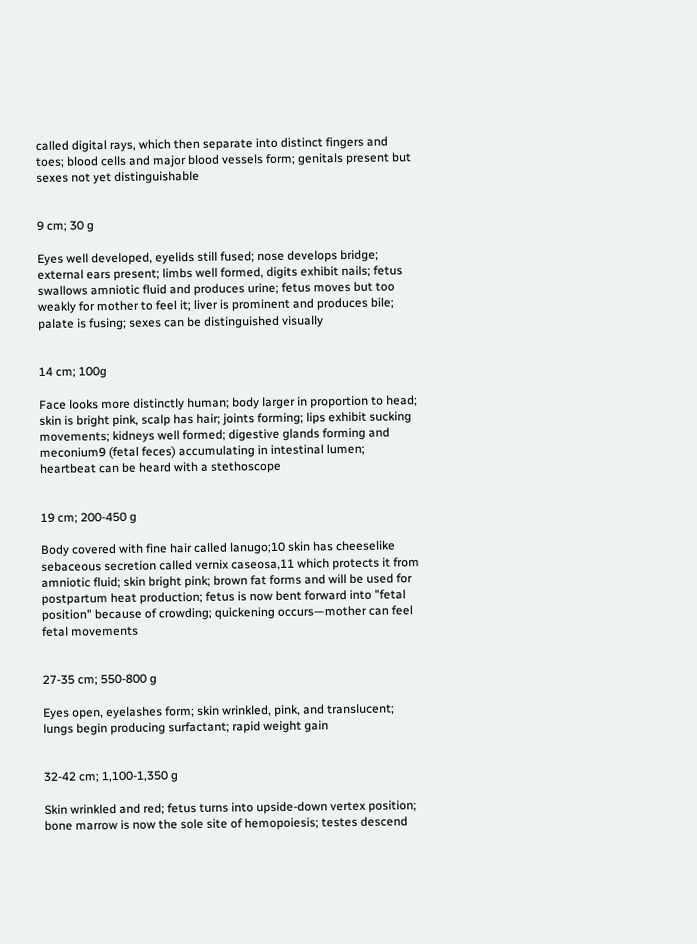called digital rays, which then separate into distinct fingers and toes; blood cells and major blood vessels form; genitals present but sexes not yet distinguishable


9 cm; 30 g

Eyes well developed, eyelids still fused; nose develops bridge; external ears present; limbs well formed, digits exhibit nails; fetus swallows amniotic fluid and produces urine; fetus moves but too weakly for mother to feel it; liver is prominent and produces bile; palate is fusing; sexes can be distinguished visually


14 cm; 100g

Face looks more distinctly human; body larger in proportion to head; skin is bright pink, scalp has hair; joints forming; lips exhibit sucking movements; kidneys well formed; digestive glands forming and meconium9 (fetal feces) accumulating in intestinal lumen; heartbeat can be heard with a stethoscope


19 cm; 200-450 g

Body covered with fine hair called lanugo;10 skin has cheeselike sebaceous secretion called vernix caseosa,11 which protects it from amniotic fluid; skin bright pink; brown fat forms and will be used for postpartum heat production; fetus is now bent forward into "fetal position" because of crowding; quickening occurs—mother can feel fetal movements


27-35 cm; 550-800 g

Eyes open, eyelashes form; skin wrinkled, pink, and translucent; lungs begin producing surfactant; rapid weight gain


32-42 cm; 1,100-1,350 g

Skin wrinkled and red; fetus turns into upside-down vertex position; bone marrow is now the sole site of hemopoiesis; testes descend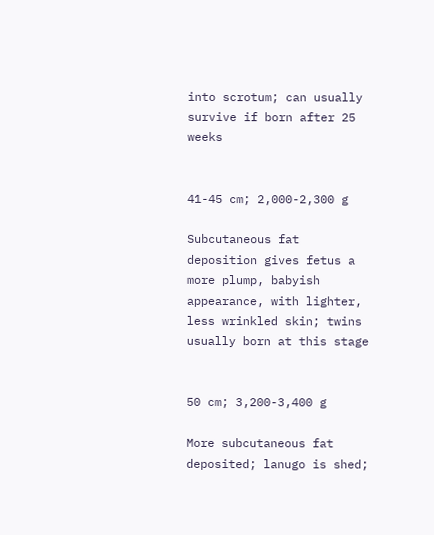into scrotum; can usually survive if born after 25 weeks


41-45 cm; 2,000-2,300 g

Subcutaneous fat deposition gives fetus a more plump, babyish appearance, with lighter, less wrinkled skin; twins usually born at this stage


50 cm; 3,200-3,400 g

More subcutaneous fat deposited; lanugo is shed;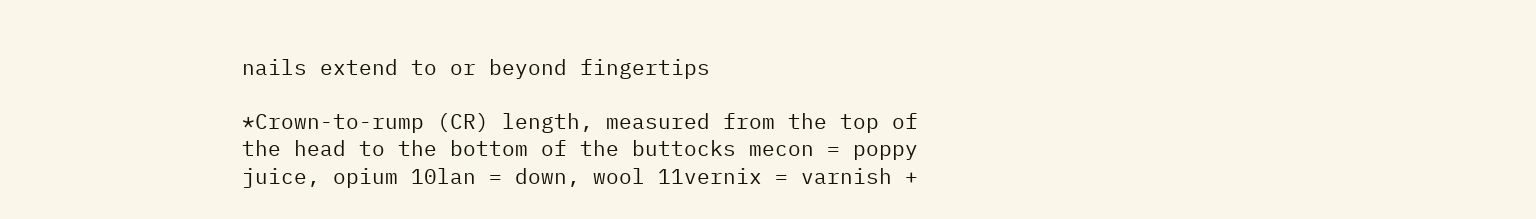nails extend to or beyond fingertips

*Crown-to-rump (CR) length, measured from the top of the head to the bottom of the buttocks mecon = poppy juice, opium 10lan = down, wool 11vernix = varnish +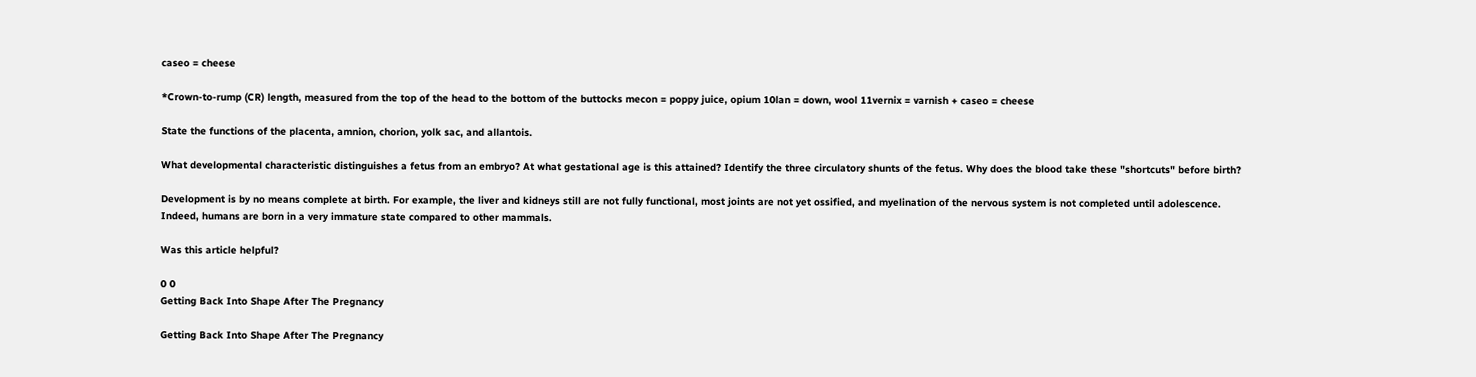caseo = cheese

*Crown-to-rump (CR) length, measured from the top of the head to the bottom of the buttocks mecon = poppy juice, opium 10lan = down, wool 11vernix = varnish + caseo = cheese

State the functions of the placenta, amnion, chorion, yolk sac, and allantois.

What developmental characteristic distinguishes a fetus from an embryo? At what gestational age is this attained? Identify the three circulatory shunts of the fetus. Why does the blood take these "shortcuts" before birth?

Development is by no means complete at birth. For example, the liver and kidneys still are not fully functional, most joints are not yet ossified, and myelination of the nervous system is not completed until adolescence. Indeed, humans are born in a very immature state compared to other mammals.

Was this article helpful?

0 0
Getting Back Into Shape After The Pregnancy

Getting Back Into Shape After The Pregnancy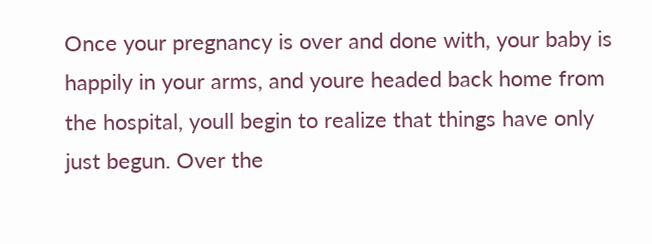Once your pregnancy is over and done with, your baby is happily in your arms, and youre headed back home from the hospital, youll begin to realize that things have only just begun. Over the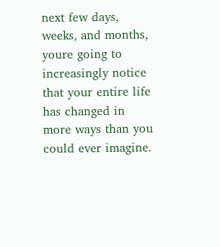next few days, weeks, and months, youre going to increasingly notice that your entire life has changed in more ways than you could ever imagine.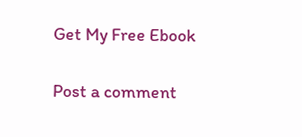Get My Free Ebook

Post a comment